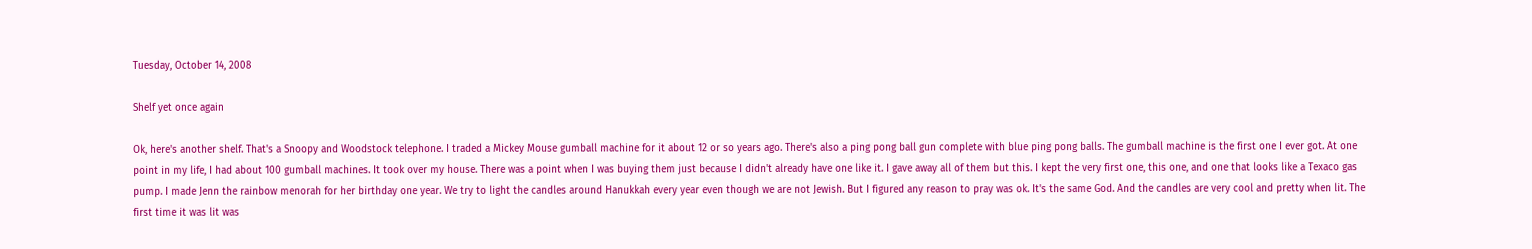Tuesday, October 14, 2008

Shelf yet once again

Ok, here's another shelf. That's a Snoopy and Woodstock telephone. I traded a Mickey Mouse gumball machine for it about 12 or so years ago. There's also a ping pong ball gun complete with blue ping pong balls. The gumball machine is the first one I ever got. At one point in my life, I had about 100 gumball machines. It took over my house. There was a point when I was buying them just because I didn't already have one like it. I gave away all of them but this. I kept the very first one, this one, and one that looks like a Texaco gas pump. I made Jenn the rainbow menorah for her birthday one year. We try to light the candles around Hanukkah every year even though we are not Jewish. But I figured any reason to pray was ok. It's the same God. And the candles are very cool and pretty when lit. The first time it was lit was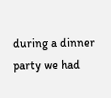during a dinner party we had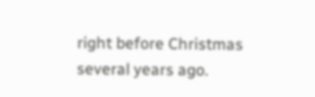right before Christmas several years ago.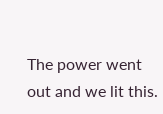The power went out and we lit this.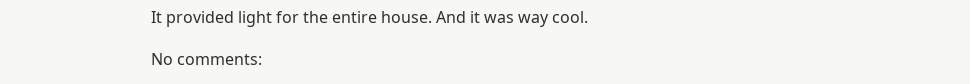It provided light for the entire house. And it was way cool.

No comments: